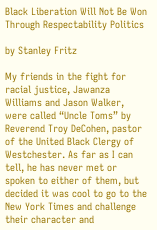Black Liberation Will Not Be Won Through Respectability Politics

by Stanley Fritz

My friends in the fight for racial justice, Jawanza Williams and Jason Walker, were called “Uncle Toms” by Reverend Troy DeCohen, pastor of the United Black Clergy of Westchester. As far as I can tell, he has never met or spoken to either of them, but decided it was cool to go to the New York Times and challenge their character and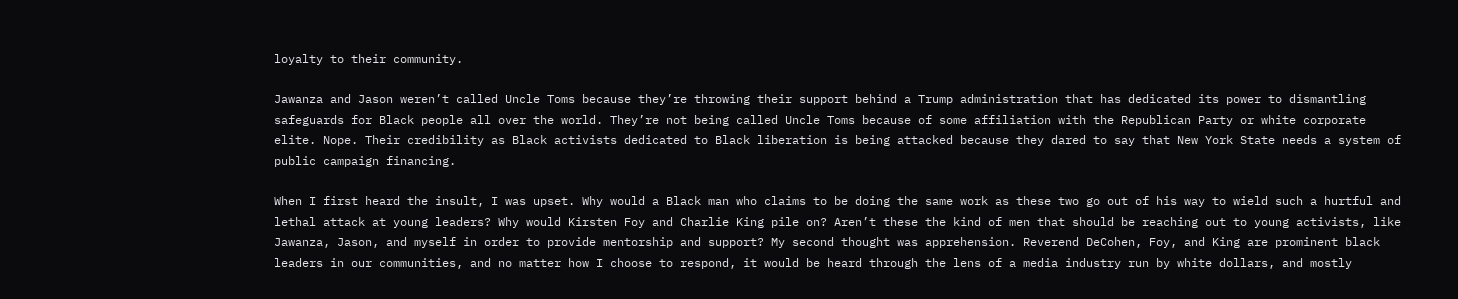loyalty to their community.

Jawanza and Jason weren’t called Uncle Toms because they’re throwing their support behind a Trump administration that has dedicated its power to dismantling safeguards for Black people all over the world. They’re not being called Uncle Toms because of some affiliation with the Republican Party or white corporate elite. Nope. Their credibility as Black activists dedicated to Black liberation is being attacked because they dared to say that New York State needs a system of public campaign financing.

When I first heard the insult, I was upset. Why would a Black man who claims to be doing the same work as these two go out of his way to wield such a hurtful and lethal attack at young leaders? Why would Kirsten Foy and Charlie King pile on? Aren’t these the kind of men that should be reaching out to young activists, like Jawanza, Jason, and myself in order to provide mentorship and support? My second thought was apprehension. Reverend DeCohen, Foy, and King are prominent black leaders in our communities, and no matter how I choose to respond, it would be heard through the lens of a media industry run by white dollars, and mostly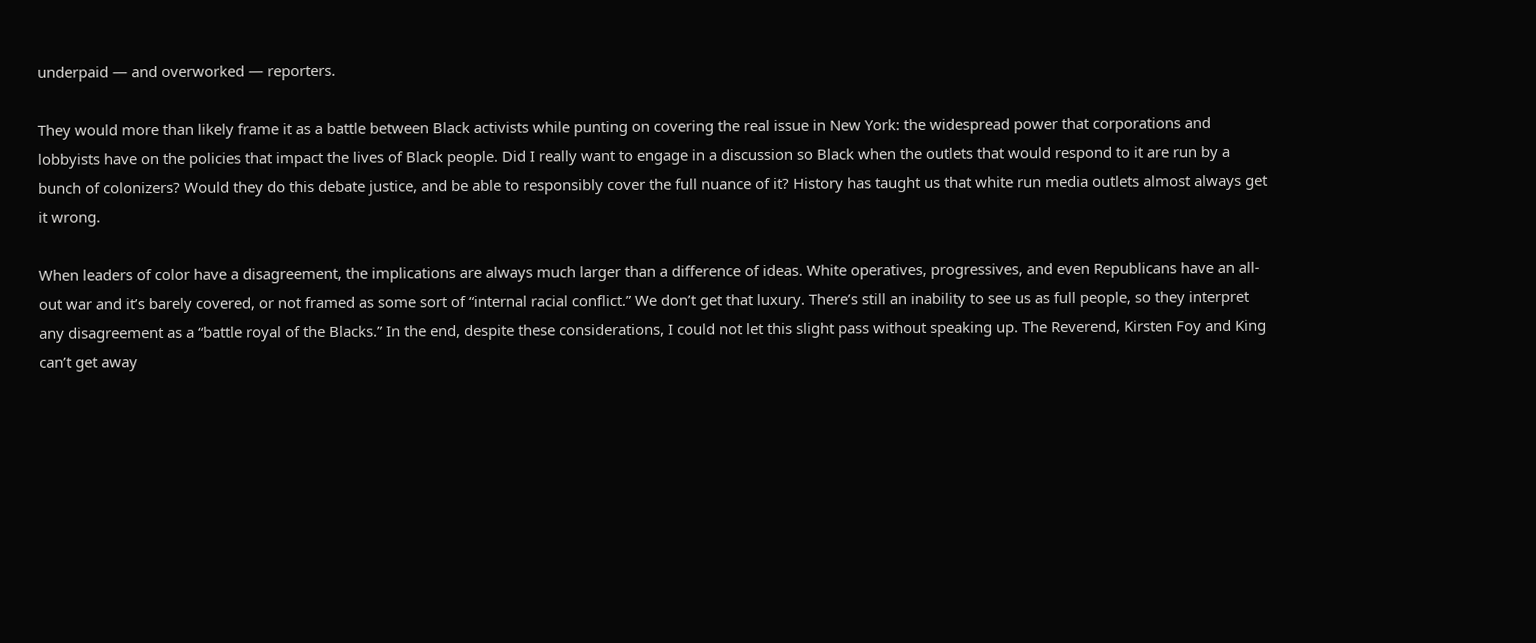underpaid — and overworked — reporters.

They would more than likely frame it as a battle between Black activists while punting on covering the real issue in New York: the widespread power that corporations and lobbyists have on the policies that impact the lives of Black people. Did I really want to engage in a discussion so Black when the outlets that would respond to it are run by a bunch of colonizers? Would they do this debate justice, and be able to responsibly cover the full nuance of it? History has taught us that white run media outlets almost always get it wrong.

When leaders of color have a disagreement, the implications are always much larger than a difference of ideas. White operatives, progressives, and even Republicans have an all-out war and it’s barely covered, or not framed as some sort of “internal racial conflict.” We don’t get that luxury. There’s still an inability to see us as full people, so they interpret any disagreement as a “battle royal of the Blacks.” In the end, despite these considerations, I could not let this slight pass without speaking up. The Reverend, Kirsten Foy and King can’t get away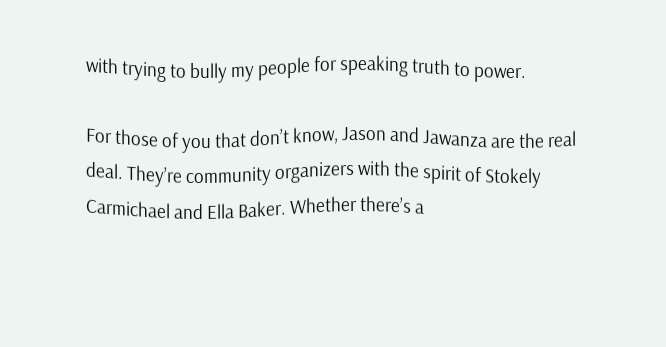with trying to bully my people for speaking truth to power.

For those of you that don’t know, Jason and Jawanza are the real deal. They’re community organizers with the spirit of Stokely Carmichael and Ella Baker. Whether there’s a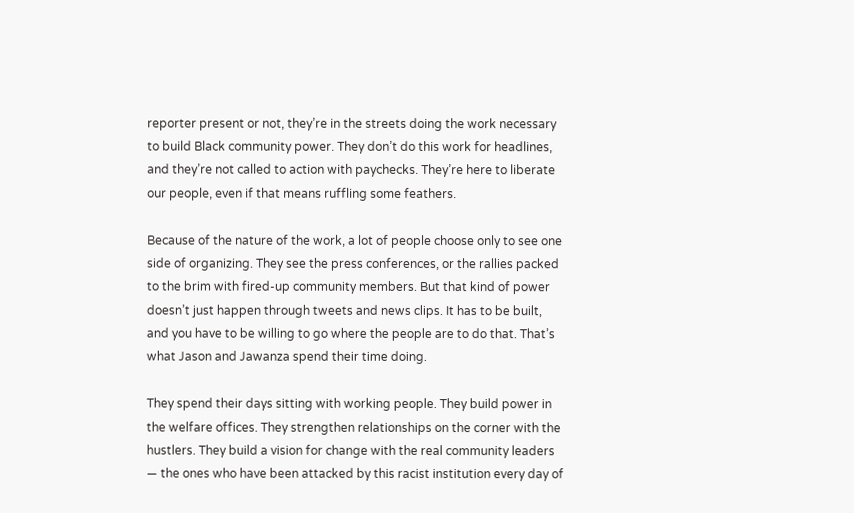reporter present or not, they’re in the streets doing the work necessary to build Black community power. They don’t do this work for headlines, and they’re not called to action with paychecks. They’re here to liberate our people, even if that means ruffling some feathers.

Because of the nature of the work, a lot of people choose only to see one side of organizing. They see the press conferences, or the rallies packed to the brim with fired-up community members. But that kind of power doesn’t just happen through tweets and news clips. It has to be built, and you have to be willing to go where the people are to do that. That’s what Jason and Jawanza spend their time doing.

They spend their days sitting with working people. They build power in the welfare offices. They strengthen relationships on the corner with the hustlers. They build a vision for change with the real community leaders — the ones who have been attacked by this racist institution every day of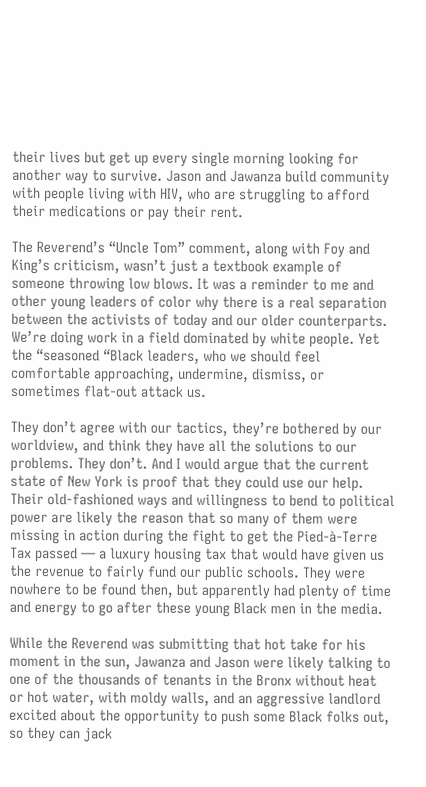their lives but get up every single morning looking for another way to survive. Jason and Jawanza build community with people living with HIV, who are struggling to afford their medications or pay their rent.

The Reverend’s “Uncle Tom” comment, along with Foy and King’s criticism, wasn’t just a textbook example of someone throwing low blows. It was a reminder to me and other young leaders of color why there is a real separation between the activists of today and our older counterparts. We’re doing work in a field dominated by white people. Yet the “seasoned “Black leaders, who we should feel comfortable approaching, undermine, dismiss, or sometimes flat-out attack us.

They don’t agree with our tactics, they’re bothered by our worldview, and think they have all the solutions to our problems. They don’t. And I would argue that the current state of New York is proof that they could use our help. Their old-fashioned ways and willingness to bend to political power are likely the reason that so many of them were missing in action during the fight to get the Pied-à-Terre Tax passed — a luxury housing tax that would have given us the revenue to fairly fund our public schools. They were nowhere to be found then, but apparently had plenty of time and energy to go after these young Black men in the media.

While the Reverend was submitting that hot take for his moment in the sun, Jawanza and Jason were likely talking to one of the thousands of tenants in the Bronx without heat or hot water, with moldy walls, and an aggressive landlord excited about the opportunity to push some Black folks out, so they can jack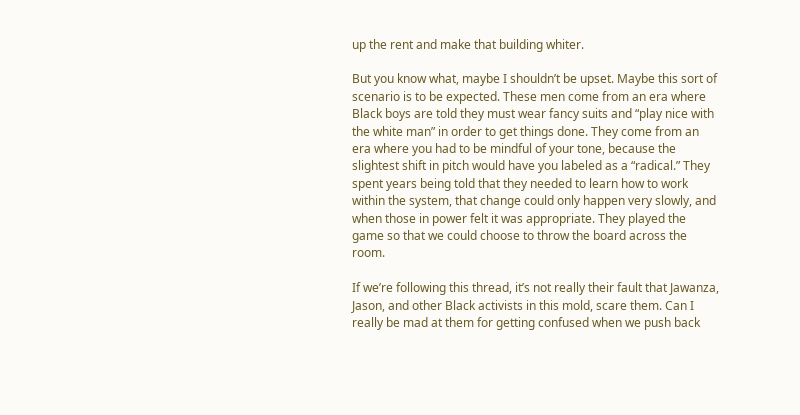up the rent and make that building whiter.

But you know what, maybe I shouldn’t be upset. Maybe this sort of scenario is to be expected. These men come from an era where Black boys are told they must wear fancy suits and “play nice with the white man” in order to get things done. They come from an era where you had to be mindful of your tone, because the slightest shift in pitch would have you labeled as a “radical.” They spent years being told that they needed to learn how to work within the system, that change could only happen very slowly, and when those in power felt it was appropriate. They played the game so that we could choose to throw the board across the room.

If we’re following this thread, it’s not really their fault that Jawanza, Jason, and other Black activists in this mold, scare them. Can I really be mad at them for getting confused when we push back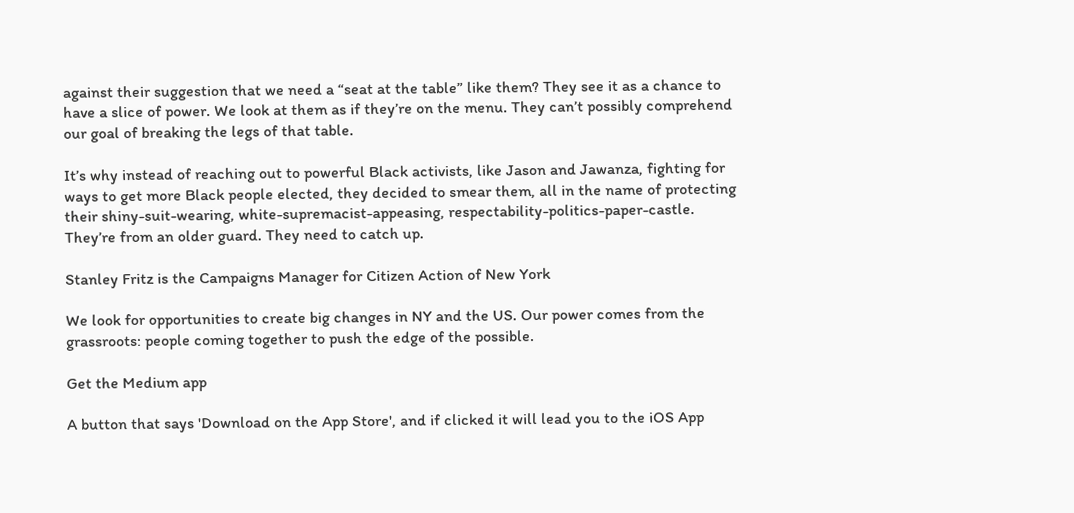against their suggestion that we need a “seat at the table” like them? They see it as a chance to have a slice of power. We look at them as if they’re on the menu. They can’t possibly comprehend our goal of breaking the legs of that table.

It’s why instead of reaching out to powerful Black activists, like Jason and Jawanza, fighting for ways to get more Black people elected, they decided to smear them, all in the name of protecting their shiny-suit-wearing, white-supremacist-appeasing, respectability-politics-paper-castle. They’re from an older guard. They need to catch up.

Stanley Fritz is the Campaigns Manager for Citizen Action of New York

We look for opportunities to create big changes in NY and the US. Our power comes from the grassroots: people coming together to push the edge of the possible.

Get the Medium app

A button that says 'Download on the App Store', and if clicked it will lead you to the iOS App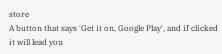store
A button that says 'Get it on, Google Play', and if clicked it will lead you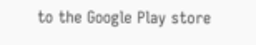to the Google Play store